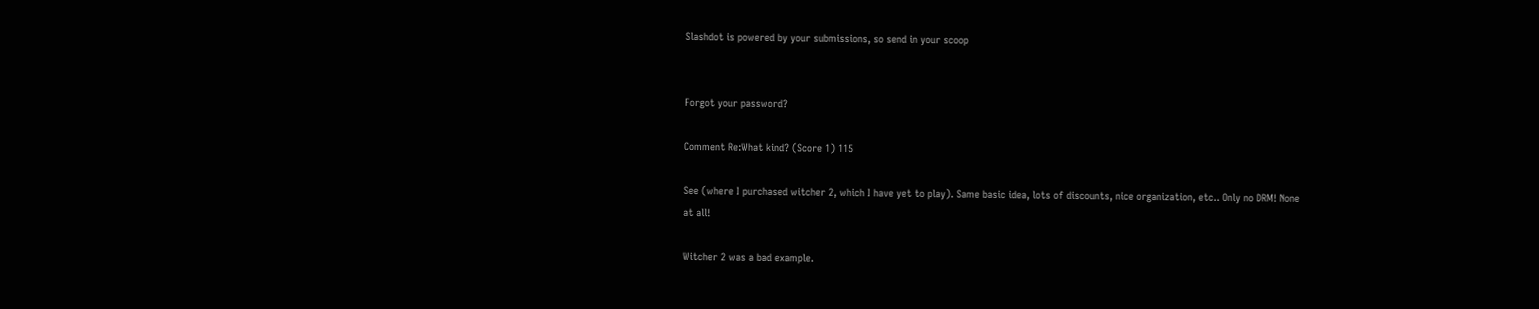Slashdot is powered by your submissions, so send in your scoop


Forgot your password?

Comment Re:What kind? (Score 1) 115

See (where I purchased witcher 2, which I have yet to play). Same basic idea, lots of discounts, nice organization, etc.. Only no DRM! None at all!

Witcher 2 was a bad example.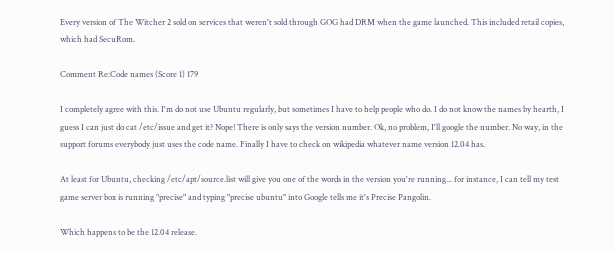Every version of The Witcher 2 sold on services that weren't sold through GOG had DRM when the game launched. This included retail copies, which had SecuRom.

Comment Re:Code names (Score 1) 179

I completely agree with this. I'm do not use Ubuntu regularly, but sometimes I have to help people who do. I do not know the names by hearth, I guess I can just do cat /etc/issue and get it? Nope! There is only says the version number. Ok, no problem, I'll google the number. No way, in the support forums everybody just uses the code name. Finally I have to check on wikipedia whatever name version 12.04 has.

At least for Ubuntu, checking /etc/apt/source.list will give you one of the words in the version you're running... for instance, I can tell my test game server box is running "precise" and typing "precise ubuntu" into Google tells me it's Precise Pangolin.

Which happens to be the 12.04 release.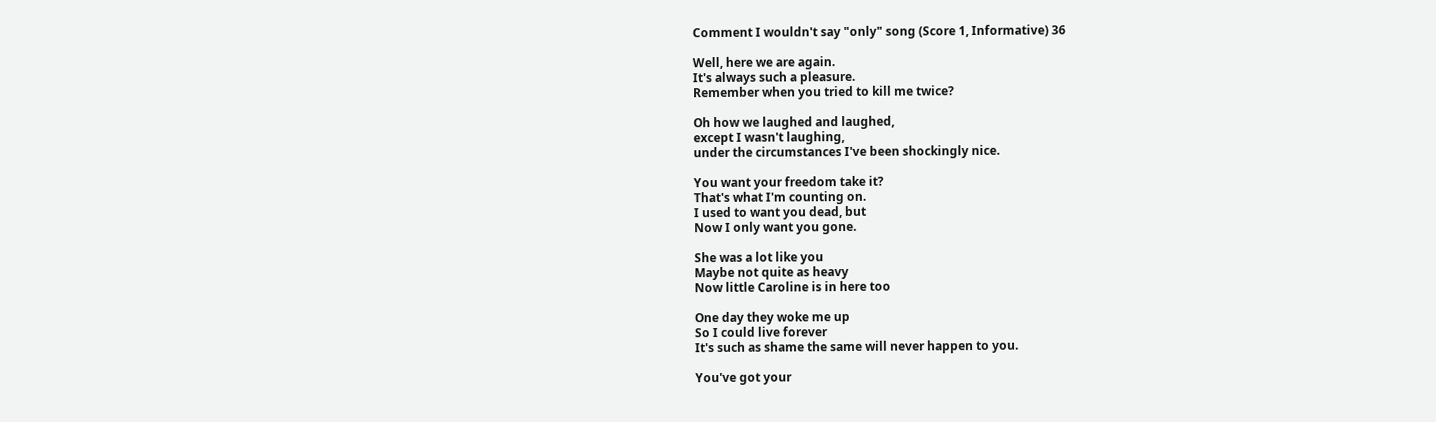Comment I wouldn't say "only" song (Score 1, Informative) 36

Well, here we are again.
It's always such a pleasure.
Remember when you tried to kill me twice?

Oh how we laughed and laughed,
except I wasn't laughing,
under the circumstances I've been shockingly nice.

You want your freedom take it?
That's what I'm counting on.
I used to want you dead, but
Now I only want you gone.

She was a lot like you
Maybe not quite as heavy
Now little Caroline is in here too

One day they woke me up
So I could live forever
It's such as shame the same will never happen to you.

You've got your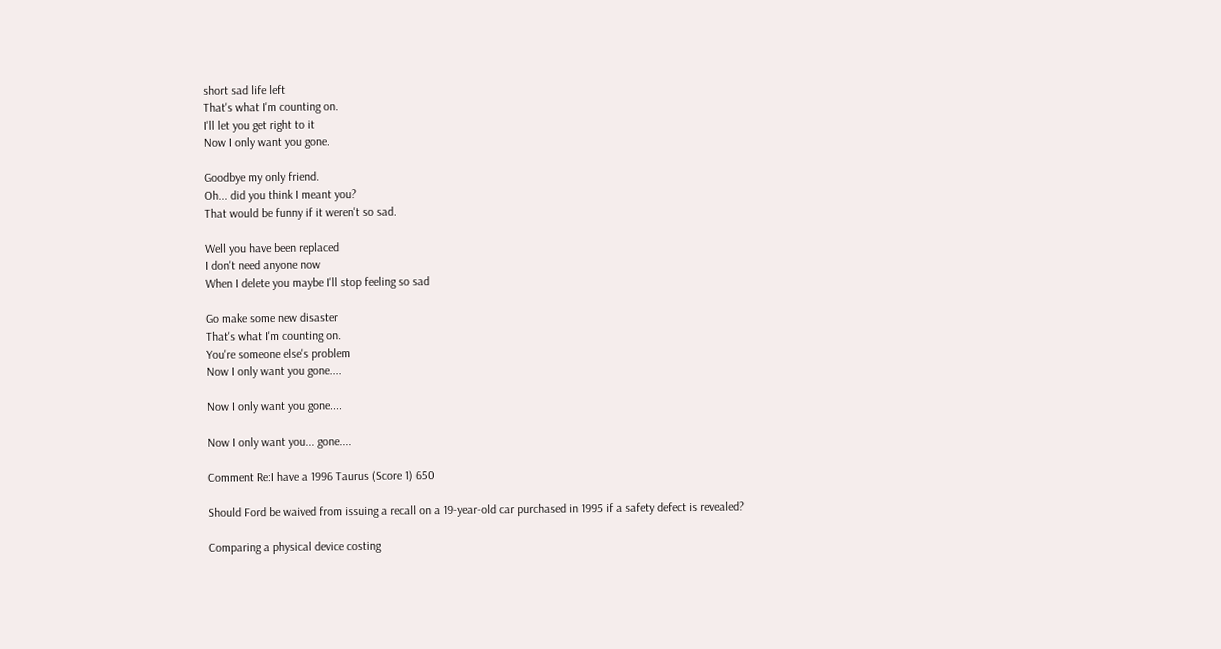short sad life left
That's what I'm counting on.
I'll let you get right to it
Now I only want you gone.

Goodbye my only friend.
Oh... did you think I meant you?
That would be funny if it weren't so sad.

Well you have been replaced
I don't need anyone now
When I delete you maybe I'll stop feeling so sad

Go make some new disaster
That's what I'm counting on.
You're someone else's problem
Now I only want you gone....

Now I only want you gone....

Now I only want you... gone....

Comment Re:I have a 1996 Taurus (Score 1) 650

Should Ford be waived from issuing a recall on a 19-year-old car purchased in 1995 if a safety defect is revealed?

Comparing a physical device costing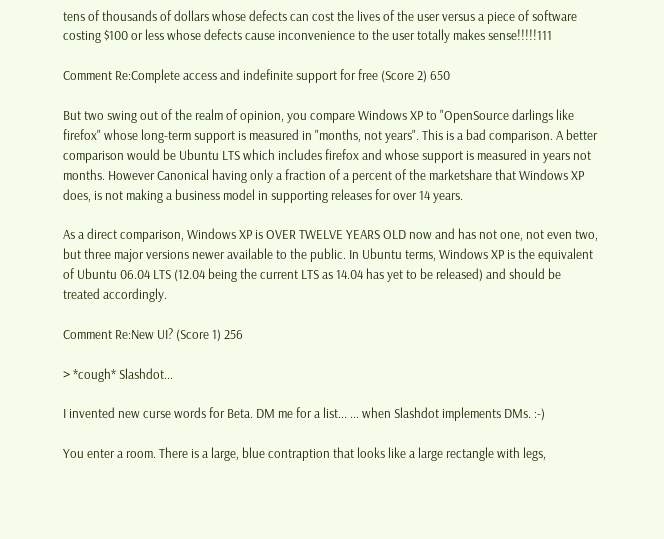tens of thousands of dollars whose defects can cost the lives of the user versus a piece of software costing $100 or less whose defects cause inconvenience to the user totally makes sense!!!!!111

Comment Re:Complete access and indefinite support for free (Score 2) 650

But two swing out of the realm of opinion, you compare Windows XP to "OpenSource darlings like firefox" whose long-term support is measured in "months, not years". This is a bad comparison. A better comparison would be Ubuntu LTS which includes firefox and whose support is measured in years not months. However Canonical having only a fraction of a percent of the marketshare that Windows XP does, is not making a business model in supporting releases for over 14 years.

As a direct comparison, Windows XP is OVER TWELVE YEARS OLD now and has not one, not even two, but three major versions newer available to the public. In Ubuntu terms, Windows XP is the equivalent of Ubuntu 06.04 LTS (12.04 being the current LTS as 14.04 has yet to be released) and should be treated accordingly.

Comment Re:New UI? (Score 1) 256

> *cough* Slashdot...

I invented new curse words for Beta. DM me for a list... ... when Slashdot implements DMs. :-)

You enter a room. There is a large, blue contraption that looks like a large rectangle with legs,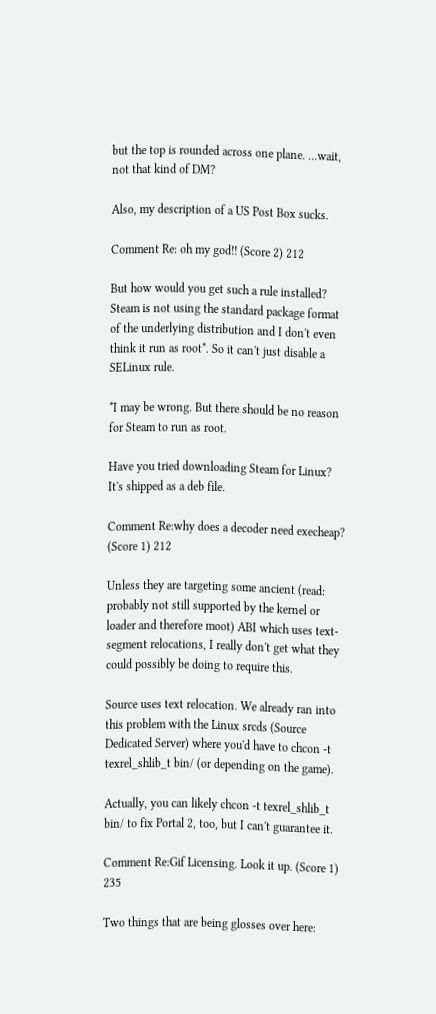but the top is rounded across one plane. ...wait, not that kind of DM?

Also, my description of a US Post Box sucks.

Comment Re: oh my god!! (Score 2) 212

But how would you get such a rule installed? Steam is not using the standard package format of the underlying distribution and I don't even think it run as root*. So it can't just disable a SELinux rule.

*I may be wrong. But there should be no reason for Steam to run as root.

Have you tried downloading Steam for Linux? It's shipped as a deb file.

Comment Re:why does a decoder need execheap? (Score 1) 212

Unless they are targeting some ancient (read: probably not still supported by the kernel or loader and therefore moot) ABI which uses text-segment relocations, I really don't get what they could possibly be doing to require this.

Source uses text relocation. We already ran into this problem with the Linux srcds (Source Dedicated Server) where you'd have to chcon -t texrel_shlib_t bin/ (or depending on the game).

Actually, you can likely chcon -t texrel_shlib_t bin/ to fix Portal 2, too, but I can't guarantee it.

Comment Re:Gif Licensing. Look it up. (Score 1) 235

Two things that are being glosses over here: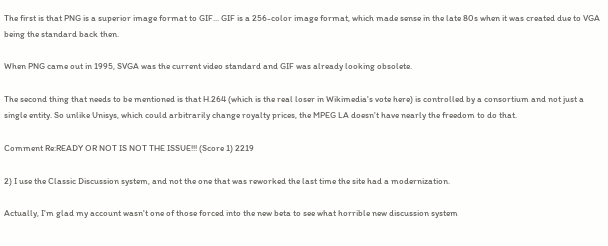The first is that PNG is a superior image format to GIF... GIF is a 256-color image format, which made sense in the late 80s when it was created due to VGA being the standard back then.

When PNG came out in 1995, SVGA was the current video standard and GIF was already looking obsolete.

The second thing that needs to be mentioned is that H.264 (which is the real loser in Wikimedia's vote here) is controlled by a consortium and not just a single entity. So unlike Unisys, which could arbitrarily change royalty prices, the MPEG LA doesn't have nearly the freedom to do that.

Comment Re:READY OR NOT IS NOT THE ISSUE!!! (Score 1) 2219

2) I use the Classic Discussion system, and not the one that was reworked the last time the site had a modernization.

Actually, I'm glad my account wasn't one of those forced into the new beta to see what horrible new discussion system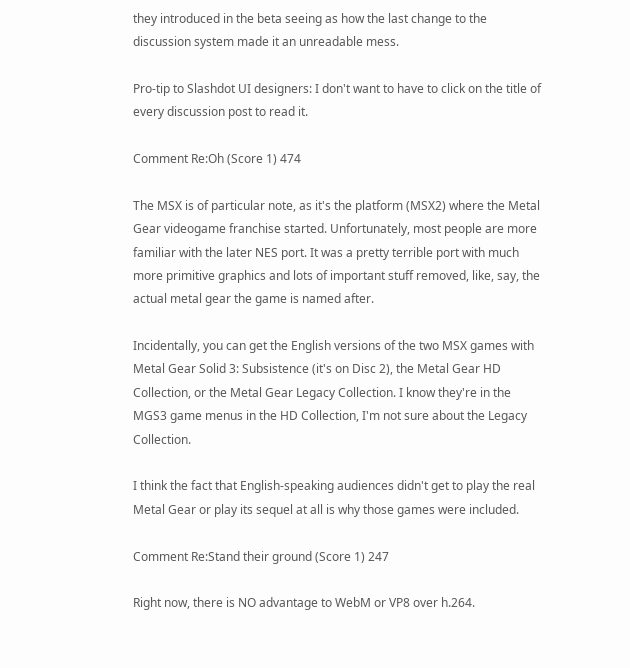they introduced in the beta seeing as how the last change to the discussion system made it an unreadable mess.

Pro-tip to Slashdot UI designers: I don't want to have to click on the title of every discussion post to read it.

Comment Re:Oh (Score 1) 474

The MSX is of particular note, as it's the platform (MSX2) where the Metal Gear videogame franchise started. Unfortunately, most people are more familiar with the later NES port. It was a pretty terrible port with much more primitive graphics and lots of important stuff removed, like, say, the actual metal gear the game is named after.

Incidentally, you can get the English versions of the two MSX games with Metal Gear Solid 3: Subsistence (it's on Disc 2), the Metal Gear HD Collection, or the Metal Gear Legacy Collection. I know they're in the MGS3 game menus in the HD Collection, I'm not sure about the Legacy Collection.

I think the fact that English-speaking audiences didn't get to play the real Metal Gear or play its sequel at all is why those games were included.

Comment Re:Stand their ground (Score 1) 247

Right now, there is NO advantage to WebM or VP8 over h.264.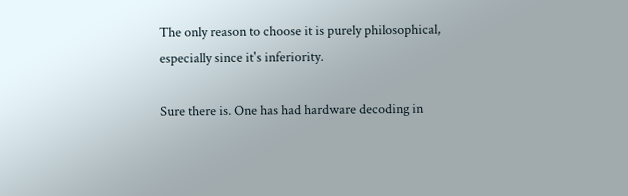The only reason to choose it is purely philosophical, especially since it's inferiority.

Sure there is. One has had hardware decoding in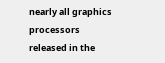nearly all graphics processors released in the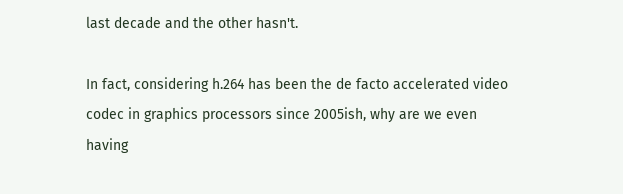last decade and the other hasn't.

In fact, considering h.264 has been the de facto accelerated video codec in graphics processors since 2005ish, why are we even having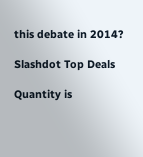this debate in 2014?

Slashdot Top Deals

Quantity is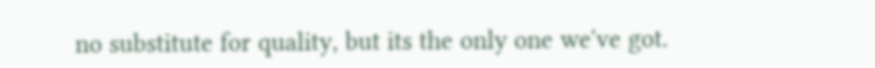no substitute for quality, but its the only one we've got.